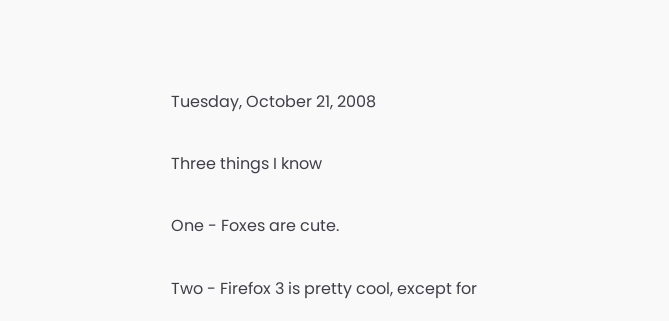Tuesday, October 21, 2008

Three things I know

One - Foxes are cute.

Two - Firefox 3 is pretty cool, except for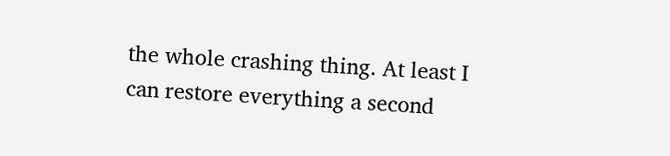the whole crashing thing. At least I can restore everything a second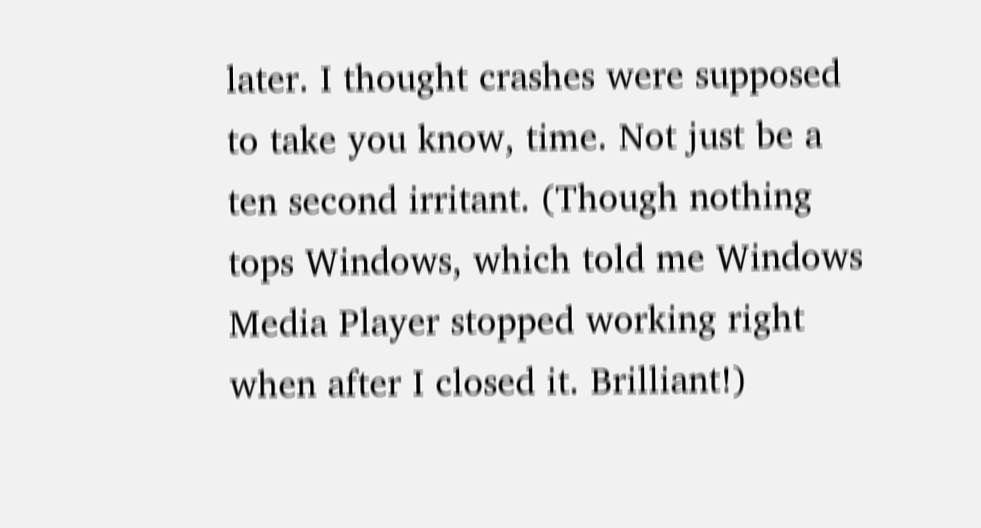later. I thought crashes were supposed to take you know, time. Not just be a ten second irritant. (Though nothing tops Windows, which told me Windows Media Player stopped working right when after I closed it. Brilliant!)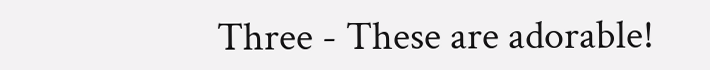Three - These are adorable!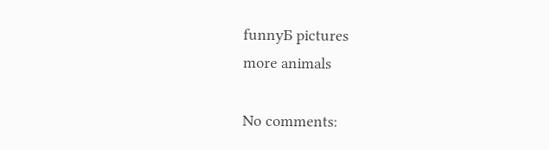funnyƂ pictures
more animals

No comments: